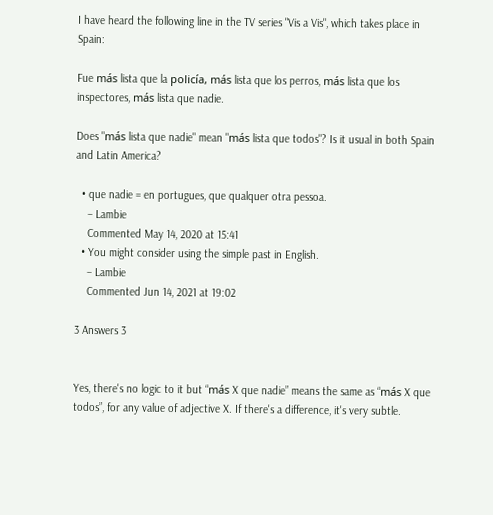I have heard the following line in the TV series "Vis a Vis", which takes place in Spain:

Fue más lista que la policía, más lista que los perros, más lista que los inspectores, más lista que nadie.

Does "más lista que nadie" mean "más lista que todos"? Is it usual in both Spain and Latin America?

  • que nadie = en portugues, que qualquer otra pessoa.
    – Lambie
    Commented May 14, 2020 at 15:41
  • You might consider using the simple past in English.
    – Lambie
    Commented Jun 14, 2021 at 19:02

3 Answers 3


Yes, there's no logic to it but “más X que nadie” means the same as “más X que todos”, for any value of adjective X. If there's a difference, it's very subtle.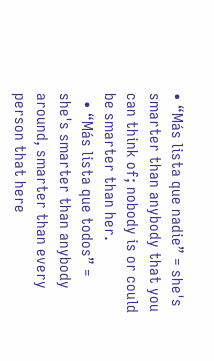• “Más lista que nadie” = she's smarter than anybody that you can think of; nobody is or could be smarter than her.
  • “Más lista que todos” = she's smarter than anybody around, smarter than every person that here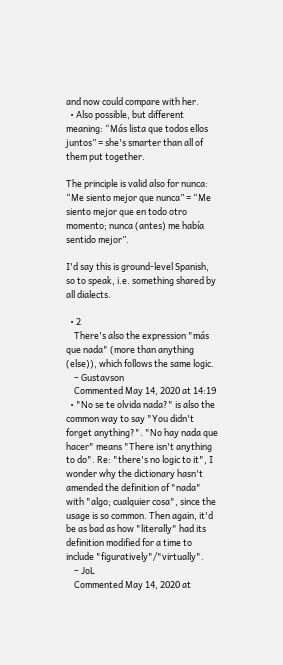and now could compare with her.
  • Also possible, but different meaning: “Más lista que todos ellos juntos” = she's smarter than all of them put together.

The principle is valid also for nunca: “Me siento mejor que nunca” = “Me siento mejor que en todo otro momento; nunca (antes) me había sentido mejor”.

I'd say this is ground-level Spanish, so to speak, i.e. something shared by all dialects.

  • 2
    There's also the expression "más que nada" (more than anything (else)), which follows the same logic.
    – Gustavson
    Commented May 14, 2020 at 14:19
  • "No se te olvida nada?" is also the common way to say "You didn't forget anything?". "No hay nada que hacer" means "There isn't anything to do". Re: "there's no logic to it", I wonder why the dictionary hasn't amended the definition of "nada" with "algo; cualquier cosa", since the usage is so common. Then again, it'd be as bad as how "literally" had its definition modified for a time to include "figuratively"/"virtually".
    – JoL
    Commented May 14, 2020 at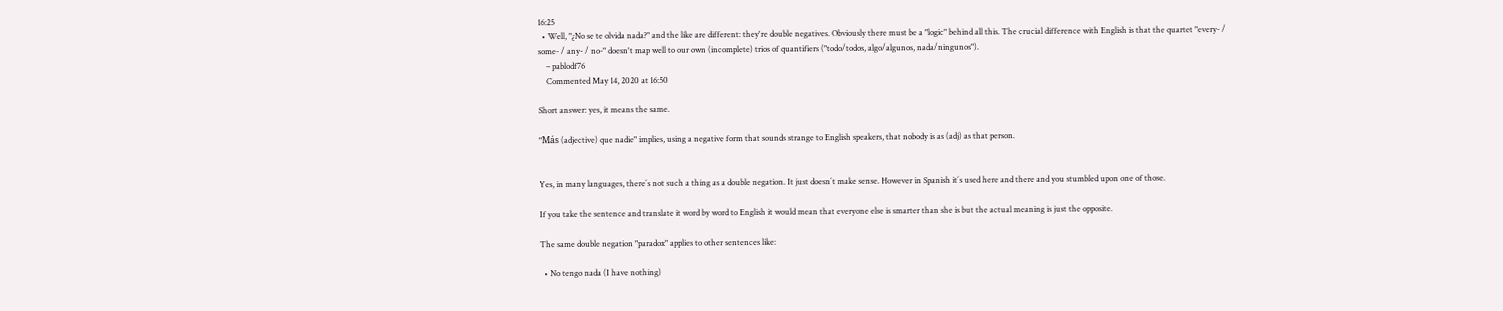16:25
  • Well, "¿No se te olvida nada?" and the like are different: they're double negatives. Obviously there must be a "logic" behind all this. The crucial difference with English is that the quartet "every- / some- / any- / no-" doesn't map well to our own (incomplete) trios of quantifiers ("todo/todos, algo/algunos, nada/ningunos").
    – pablodf76
    Commented May 14, 2020 at 16:50

Short answer: yes, it means the same.

"Más (adjective) que nadie" implies, using a negative form that sounds strange to English speakers, that nobody is as (adj) as that person.


Yes, in many languages, there´s not such a thing as a double negation. It just doesn´t make sense. However in Spanish it´s used here and there and you stumbled upon one of those.

If you take the sentence and translate it word by word to English it would mean that everyone else is smarter than she is but the actual meaning is just the opposite.

The same double negation "paradox" applies to other sentences like:

  • No tengo nada (I have nothing)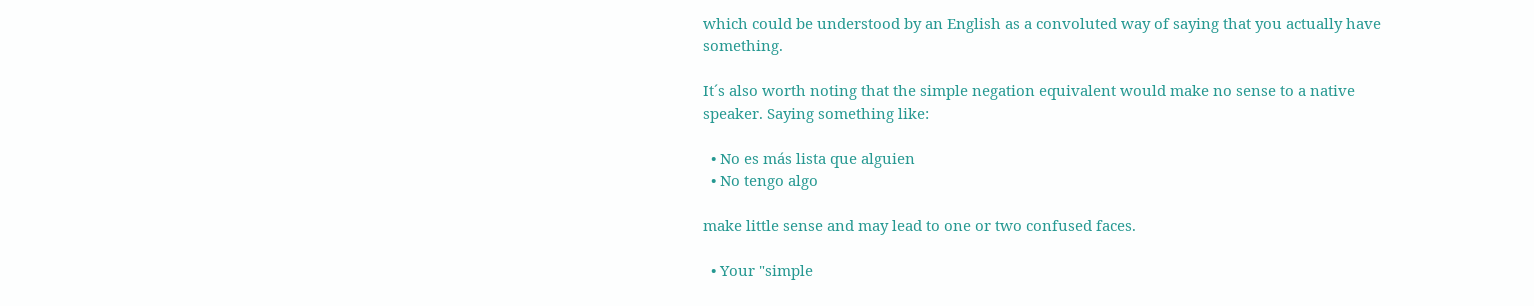which could be understood by an English as a convoluted way of saying that you actually have something.

It´s also worth noting that the simple negation equivalent would make no sense to a native speaker. Saying something like:

  • No es más lista que alguien
  • No tengo algo

make little sense and may lead to one or two confused faces.

  • Your "simple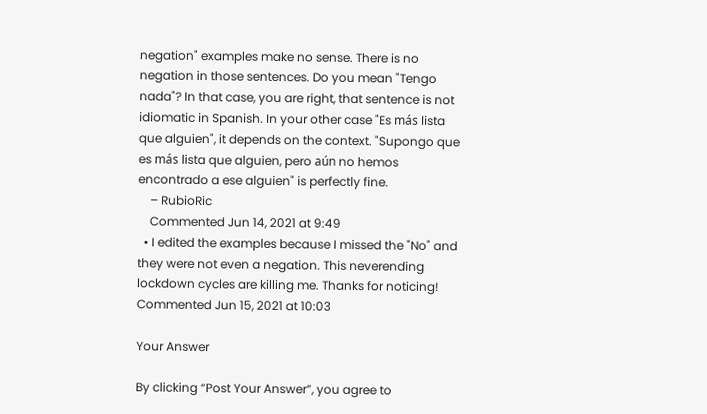negation" examples make no sense. There is no negation in those sentences. Do you mean "Tengo nada"? In that case, you are right, that sentence is not idiomatic in Spanish. In your other case "Es más lista que alguien", it depends on the context. "Supongo que es más lista que alguien, pero aún no hemos encontrado a ese alguien" is perfectly fine.
    – RubioRic
    Commented Jun 14, 2021 at 9:49
  • I edited the examples because I missed the "No" and they were not even a negation. This neverending lockdown cycles are killing me. Thanks for noticing! Commented Jun 15, 2021 at 10:03

Your Answer

By clicking “Post Your Answer”, you agree to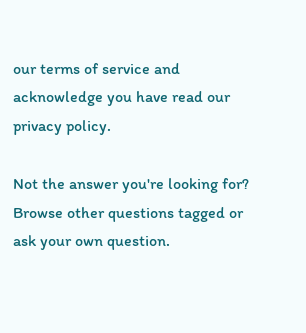our terms of service and acknowledge you have read our privacy policy.

Not the answer you're looking for? Browse other questions tagged or ask your own question.